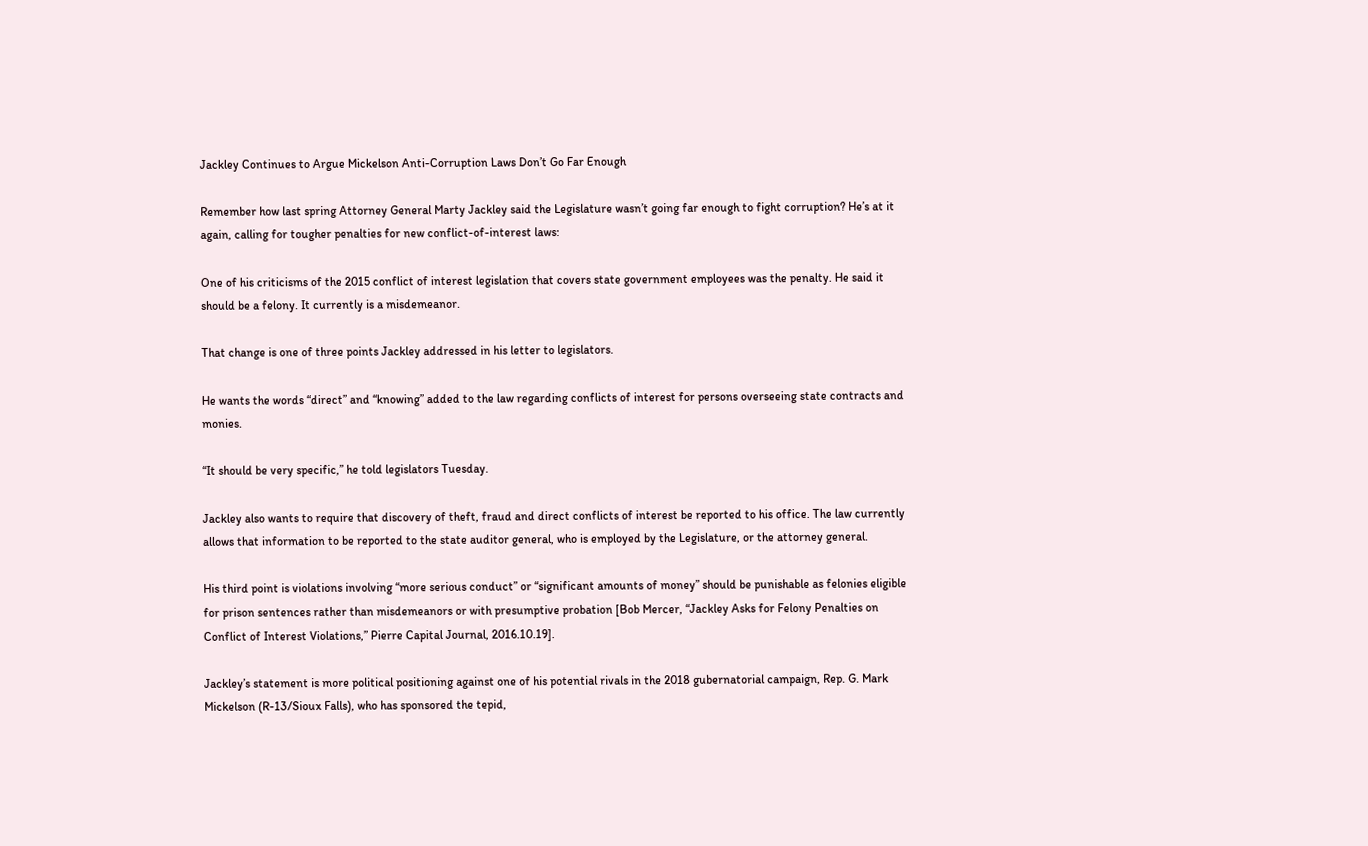Jackley Continues to Argue Mickelson Anti-Corruption Laws Don’t Go Far Enough

Remember how last spring Attorney General Marty Jackley said the Legislature wasn’t going far enough to fight corruption? He’s at it again, calling for tougher penalties for new conflict-of-interest laws:

One of his criticisms of the 2015 conflict of interest legislation that covers state government employees was the penalty. He said it should be a felony. It currently is a misdemeanor.

That change is one of three points Jackley addressed in his letter to legislators.

He wants the words “direct” and “knowing” added to the law regarding conflicts of interest for persons overseeing state contracts and monies.

“It should be very specific,” he told legislators Tuesday.

Jackley also wants to require that discovery of theft, fraud and direct conflicts of interest be reported to his office. The law currently allows that information to be reported to the state auditor general, who is employed by the Legislature, or the attorney general.

His third point is violations involving “more serious conduct” or “significant amounts of money” should be punishable as felonies eligible for prison sentences rather than misdemeanors or with presumptive probation [Bob Mercer, “Jackley Asks for Felony Penalties on Conflict of Interest Violations,” Pierre Capital Journal, 2016.10.19].

Jackley’s statement is more political positioning against one of his potential rivals in the 2018 gubernatorial campaign, Rep. G. Mark Mickelson (R-13/Sioux Falls), who has sponsored the tepid,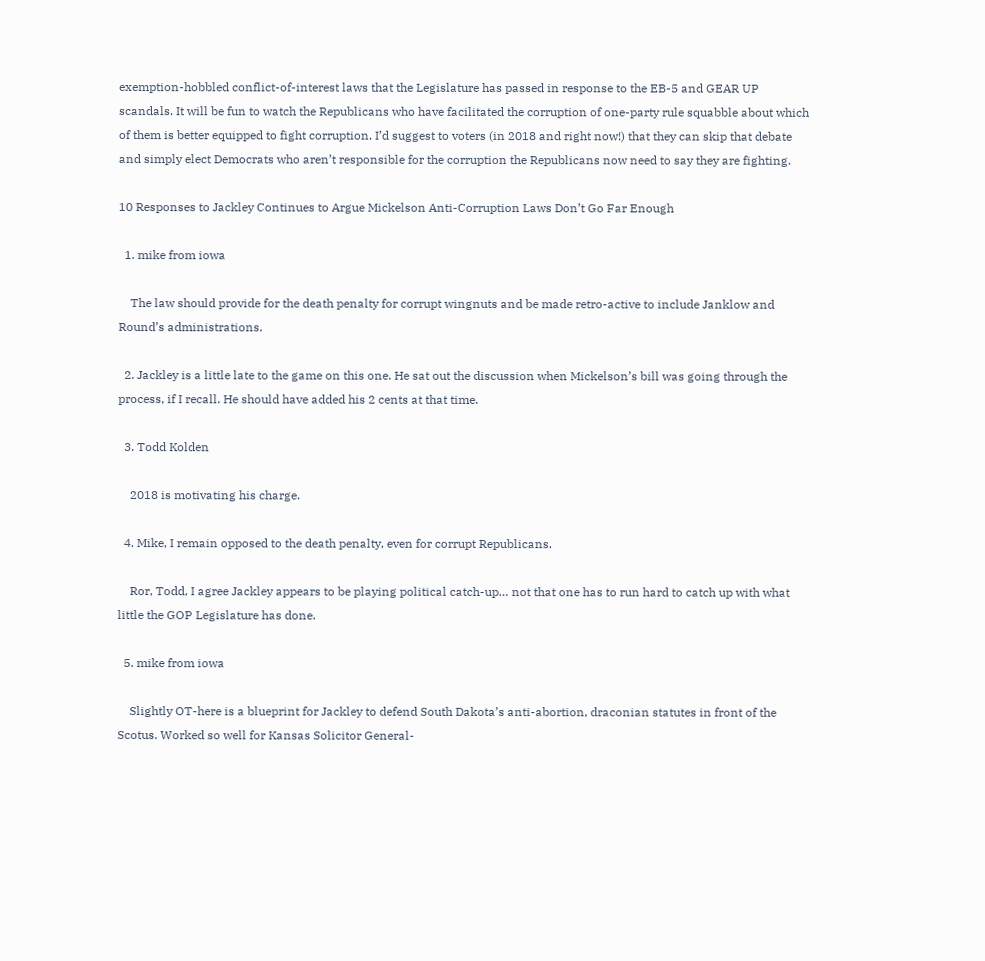exemption-hobbled conflict-of-interest laws that the Legislature has passed in response to the EB-5 and GEAR UP scandals. It will be fun to watch the Republicans who have facilitated the corruption of one-party rule squabble about which of them is better equipped to fight corruption. I’d suggest to voters (in 2018 and right now!) that they can skip that debate and simply elect Democrats who aren’t responsible for the corruption the Republicans now need to say they are fighting.

10 Responses to Jackley Continues to Argue Mickelson Anti-Corruption Laws Don’t Go Far Enough

  1. mike from iowa

    The law should provide for the death penalty for corrupt wingnuts and be made retro-active to include Janklow and Round’s administrations.

  2. Jackley is a little late to the game on this one. He sat out the discussion when Mickelson’s bill was going through the process, if I recall. He should have added his 2 cents at that time.

  3. Todd Kolden

    2018 is motivating his charge.

  4. Mike, I remain opposed to the death penalty, even for corrupt Republicans.

    Ror, Todd, I agree Jackley appears to be playing political catch-up… not that one has to run hard to catch up with what little the GOP Legislature has done.

  5. mike from iowa

    Slightly OT-here is a blueprint for Jackley to defend South Dakota’s anti-abortion, draconian statutes in front of the Scotus. Worked so well for Kansas Solicitor General-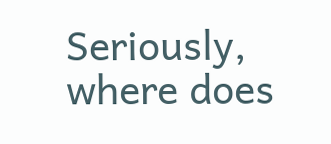Seriously, where does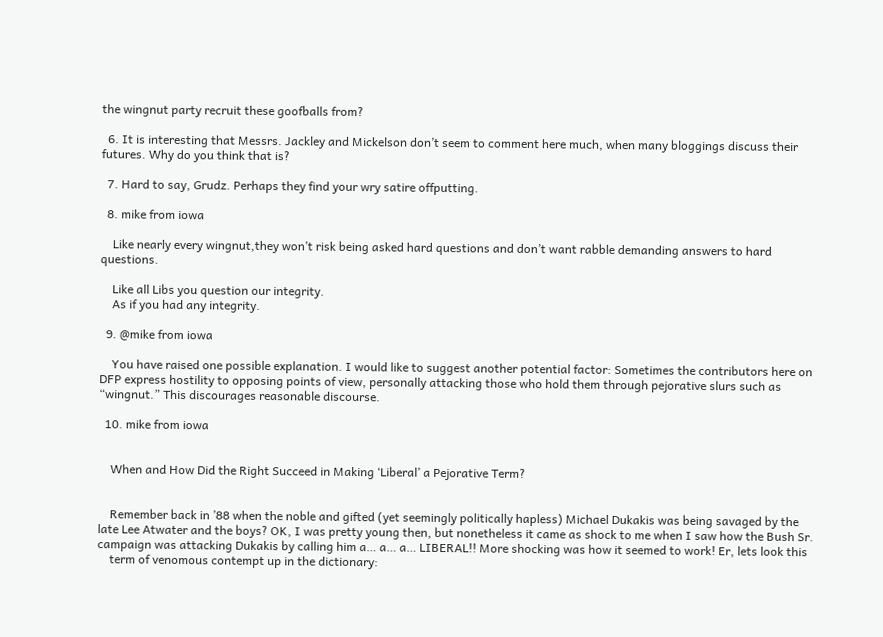the wingnut party recruit these goofballs from?

  6. It is interesting that Messrs. Jackley and Mickelson don’t seem to comment here much, when many bloggings discuss their futures. Why do you think that is?

  7. Hard to say, Grudz. Perhaps they find your wry satire offputting.

  8. mike from iowa

    Like nearly every wingnut,they won’t risk being asked hard questions and don’t want rabble demanding answers to hard questions.

    Like all Libs you question our integrity.
    As if you had any integrity.

  9. @mike from iowa

    You have raised one possible explanation. I would like to suggest another potential factor: Sometimes the contributors here on DFP express hostility to opposing points of view, personally attacking those who hold them through pejorative slurs such as “wingnut.” This discourages reasonable discourse.

  10. mike from iowa


    When and How Did the Right Succeed in Making ‘Liberal’ a Pejorative Term?


    Remember back in ’88 when the noble and gifted (yet seemingly politically hapless) Michael Dukakis was being savaged by the late Lee Atwater and the boys? OK, I was pretty young then, but nonetheless it came as shock to me when I saw how the Bush Sr. campaign was attacking Dukakis by calling him a… a… a… LIBERAL!! More shocking was how it seemed to work! Er, lets look this
    term of venomous contempt up in the dictionary: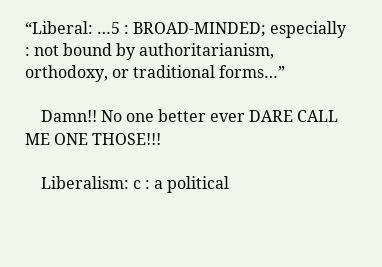“Liberal: …5 : BROAD-MINDED; especially : not bound by authoritarianism, orthodoxy, or traditional forms…”

    Damn!! No one better ever DARE CALL ME ONE THOSE!!!

    Liberalism: c : a political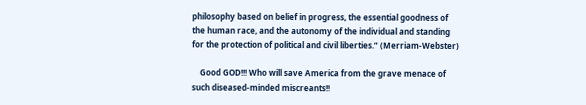philosophy based on belief in progress, the essential goodness of the human race, and the autonomy of the individual and standing for the protection of political and civil liberties.” (Merriam-Webster)

    Good GOD!!! Who will save America from the grave menace of such diseased-minded miscreants!!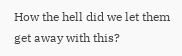How the hell did we let them get away with this?